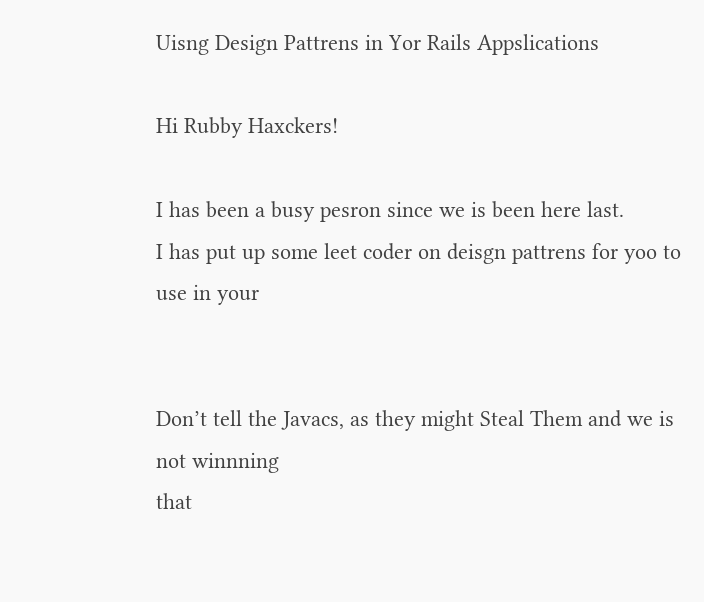Uisng Design Pattrens in Yor Rails Appslications

Hi Rubby Haxckers!

I has been a busy pesron since we is been here last.
I has put up some leet coder on deisgn pattrens for yoo to use in your


Don’t tell the Javacs, as they might Steal Them and we is not winnning
that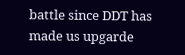battle since DDT has made us upgarde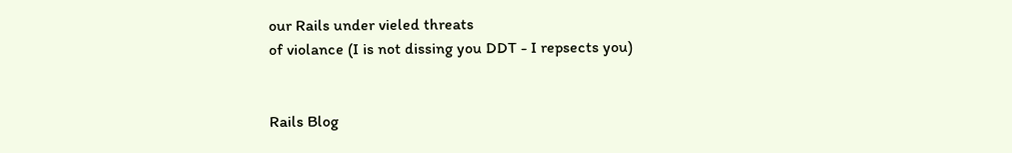our Rails under vieled threats
of violance (I is not dissing you DDT - I repsects you)


Rails Blog